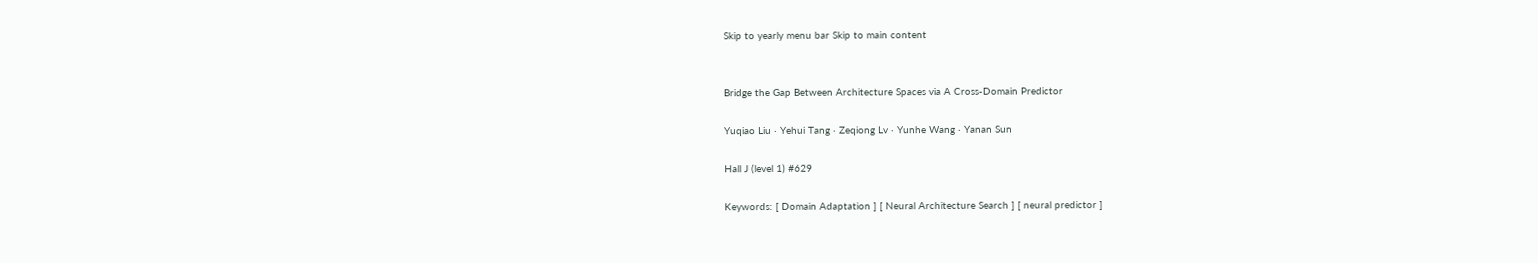Skip to yearly menu bar Skip to main content


Bridge the Gap Between Architecture Spaces via A Cross-Domain Predictor

Yuqiao Liu · Yehui Tang · Zeqiong Lv · Yunhe Wang · Yanan Sun

Hall J (level 1) #629

Keywords: [ Domain Adaptation ] [ Neural Architecture Search ] [ neural predictor ]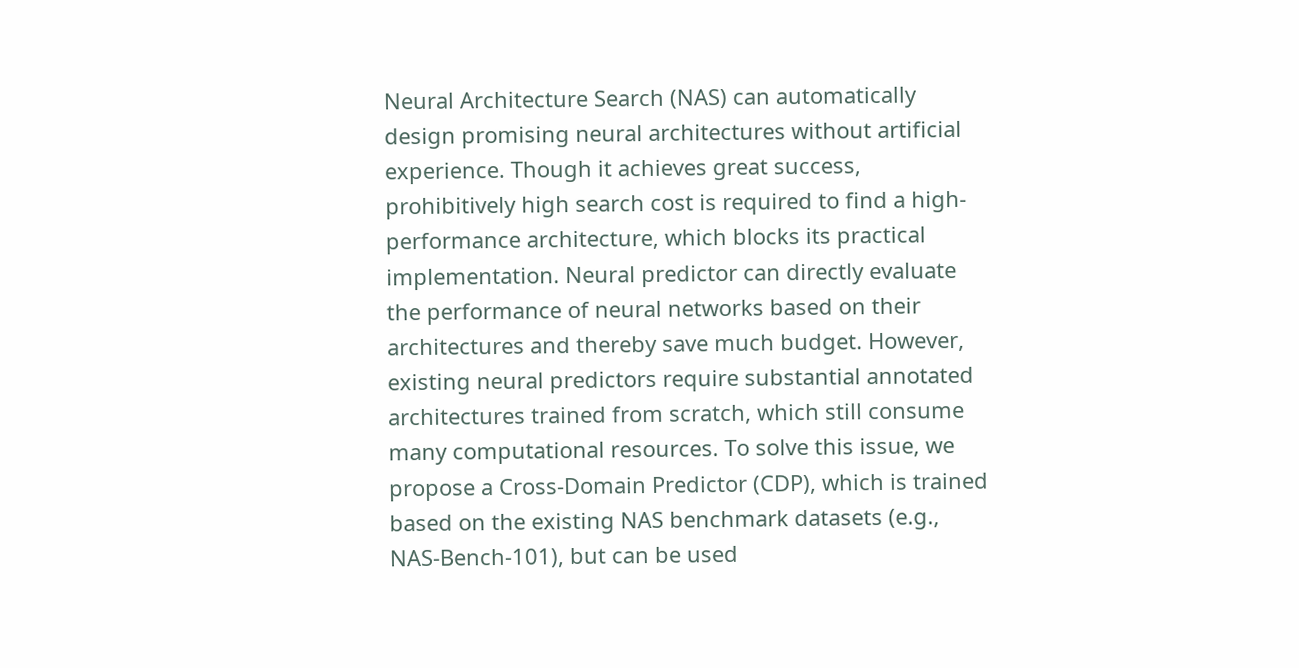Neural Architecture Search (NAS) can automatically design promising neural architectures without artificial experience. Though it achieves great success, prohibitively high search cost is required to find a high-performance architecture, which blocks its practical implementation. Neural predictor can directly evaluate the performance of neural networks based on their architectures and thereby save much budget. However, existing neural predictors require substantial annotated architectures trained from scratch, which still consume many computational resources. To solve this issue, we propose a Cross-Domain Predictor (CDP), which is trained based on the existing NAS benchmark datasets (e.g., NAS-Bench-101), but can be used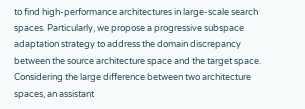to find high-performance architectures in large-scale search spaces. Particularly, we propose a progressive subspace adaptation strategy to address the domain discrepancy between the source architecture space and the target space. Considering the large difference between two architecture spaces, an assistant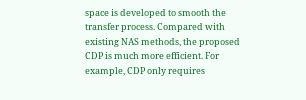space is developed to smooth the transfer process. Compared with existing NAS methods, the proposed CDP is much more efficient. For example, CDP only requires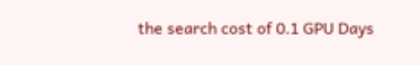the search cost of 0.1 GPU Days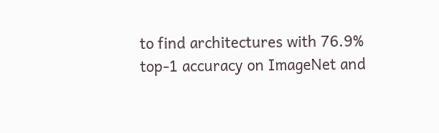to find architectures with 76.9% top-1 accuracy on ImageNet and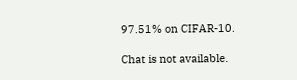97.51% on CIFAR-10.

Chat is not available.